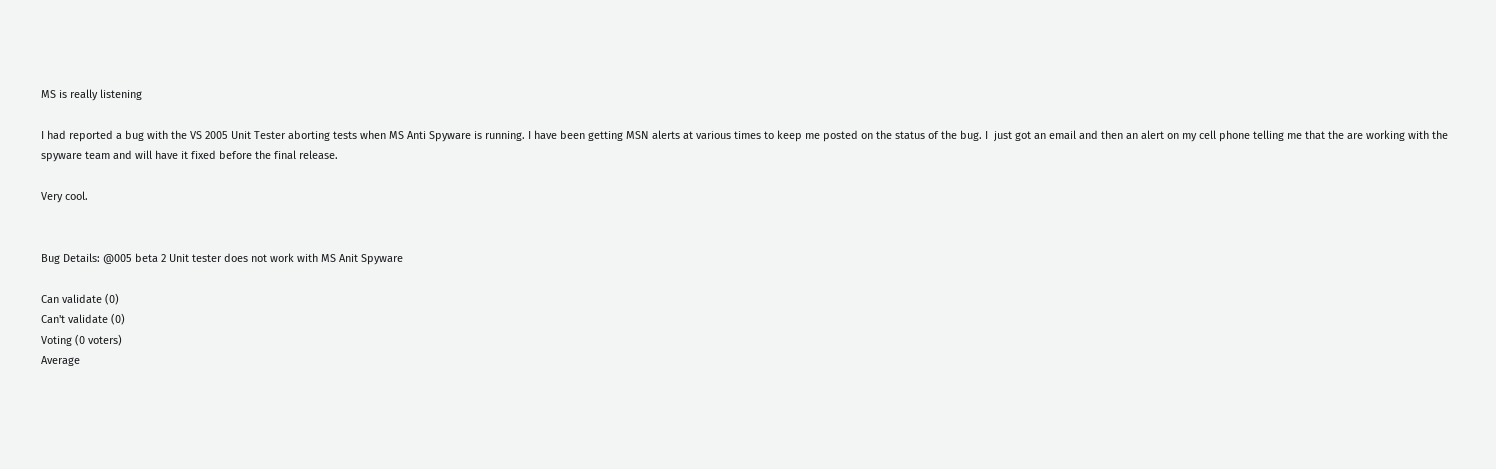MS is really listening

I had reported a bug with the VS 2005 Unit Tester aborting tests when MS Anti Spyware is running. I have been getting MSN alerts at various times to keep me posted on the status of the bug. I  just got an email and then an alert on my cell phone telling me that the are working with the spyware team and will have it fixed before the final release.

Very cool.


Bug Details: @005 beta 2 Unit tester does not work with MS Anit Spyware

Can validate (0)
Can't validate (0)
Voting (0 voters)
Average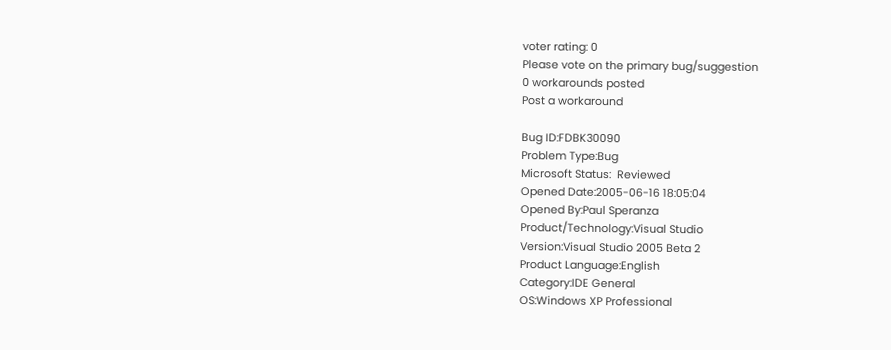voter rating: 0
Please vote on the primary bug/suggestion
0 workarounds posted
Post a workaround

Bug ID:FDBK30090
Problem Type:Bug
Microsoft Status:  Reviewed
Opened Date:2005-06-16 18:05:04
Opened By:Paul Speranza
Product/Technology:Visual Studio
Version:Visual Studio 2005 Beta 2
Product Language:English
Category:IDE General
OS:Windows XP Professional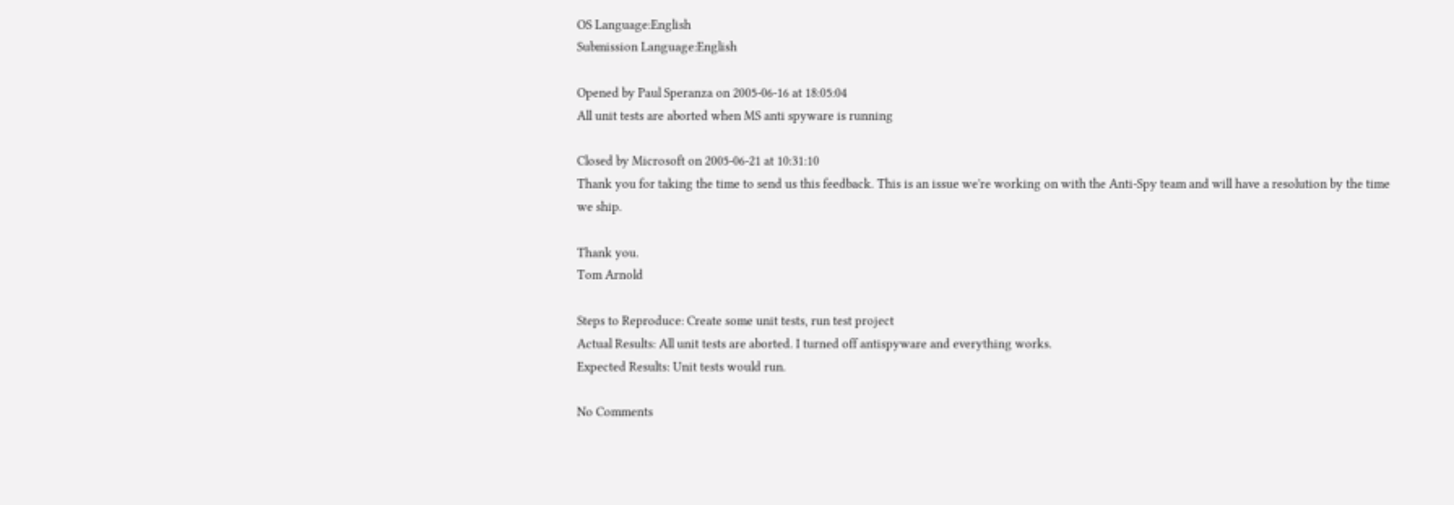OS Language:English
Submission Language:English

Opened by Paul Speranza on 2005-06-16 at 18:05:04
All unit tests are aborted when MS anti spyware is running

Closed by Microsoft on 2005-06-21 at 10:31:10
Thank you for taking the time to send us this feedback. This is an issue we're working on with the Anti-Spy team and will have a resolution by the time we ship.

Thank you.
Tom Arnold

Steps to Reproduce: Create some unit tests, run test project
Actual Results: All unit tests are aborted. I turned off antispyware and everything works.
Expected Results: Unit tests would run.

No Comments